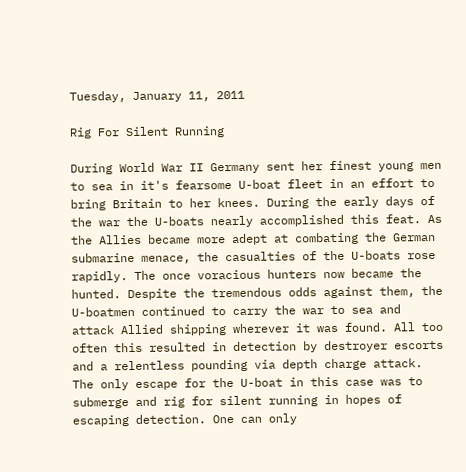Tuesday, January 11, 2011

Rig For Silent Running

During World War II Germany sent her finest young men to sea in it's fearsome U-boat fleet in an effort to bring Britain to her knees. During the early days of the war the U-boats nearly accomplished this feat. As the Allies became more adept at combating the German submarine menace, the casualties of the U-boats rose rapidly. The once voracious hunters now became the hunted. Despite the tremendous odds against them, the U-boatmen continued to carry the war to sea and attack Allied shipping wherever it was found. All too often this resulted in detection by destroyer escorts and a relentless pounding via depth charge attack. The only escape for the U-boat in this case was to submerge and rig for silent running in hopes of escaping detection. One can only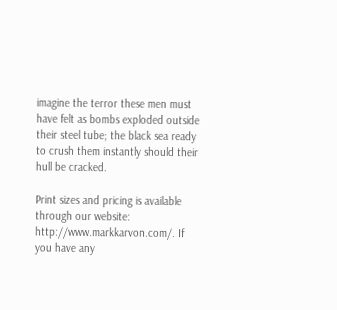imagine the terror these men must have felt as bombs exploded outside their steel tube; the black sea ready to crush them instantly should their hull be cracked.

Print sizes and pricing is available through our website: http://www.markkarvon.com/. If you have any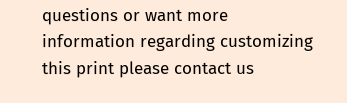questions or want more information regarding customizing this print please contact us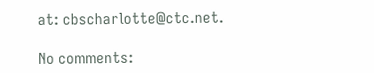at: cbscharlotte@ctc.net.

No comments: